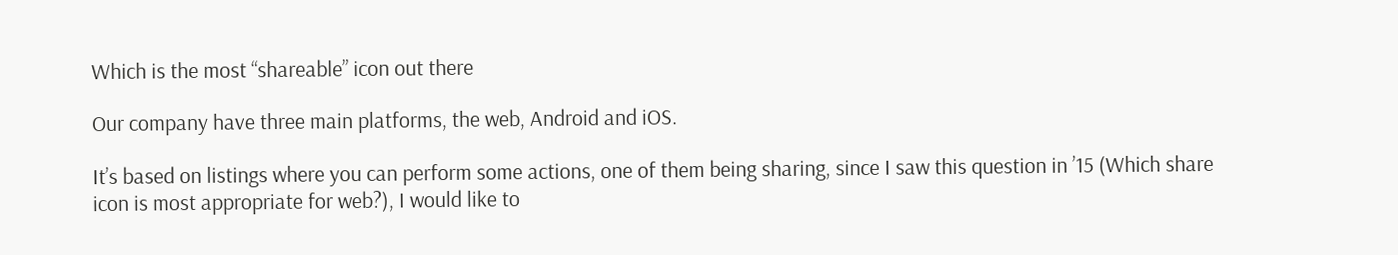Which is the most “shareable” icon out there

Our company have three main platforms, the web, Android and iOS.

It’s based on listings where you can perform some actions, one of them being sharing, since I saw this question in ’15 (Which share icon is most appropriate for web?), I would like to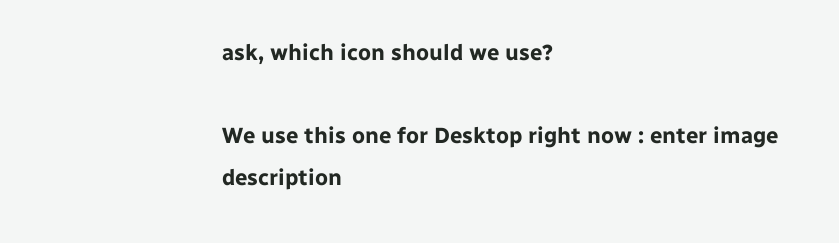ask, which icon should we use?

We use this one for Desktop right now : enter image description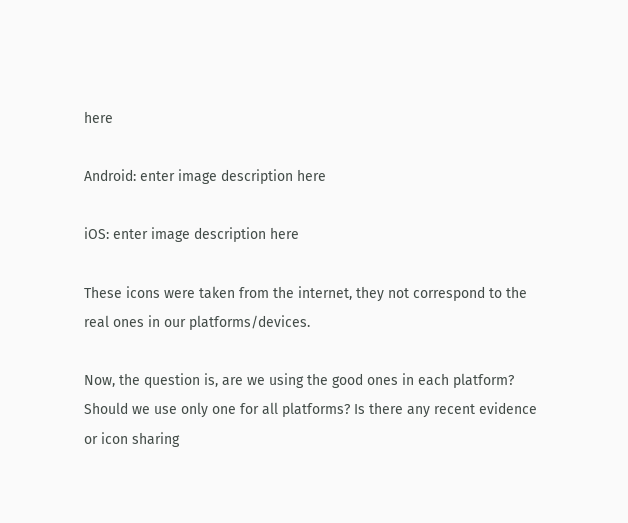here

Android: enter image description here

iOS: enter image description here

These icons were taken from the internet, they not correspond to the real ones in our platforms/devices.

Now, the question is, are we using the good ones in each platform? Should we use only one for all platforms? Is there any recent evidence or icon sharing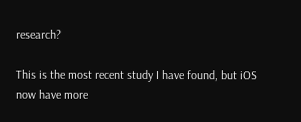research?

This is the most recent study I have found, but iOS now have more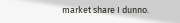market share I dunno.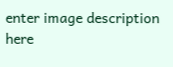enter image description here